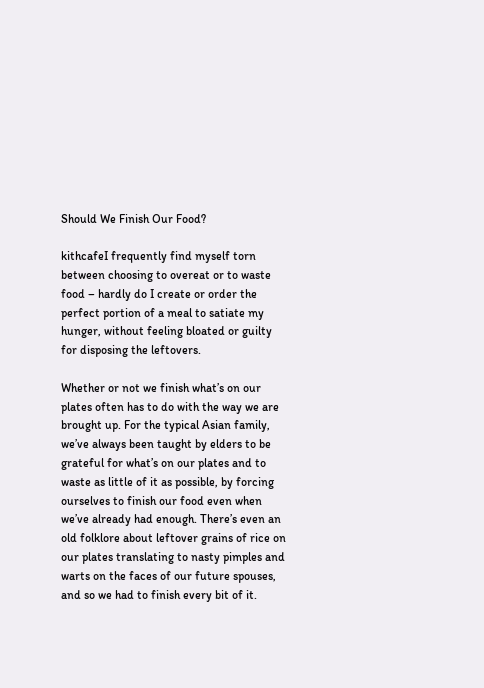Should We Finish Our Food?

kithcafeI frequently find myself torn between choosing to overeat or to waste food – hardly do I create or order the perfect portion of a meal to satiate my hunger, without feeling bloated or guilty for disposing the leftovers.

Whether or not we finish what’s on our plates often has to do with the way we are brought up. For the typical Asian family, we’ve always been taught by elders to be grateful for what’s on our plates and to waste as little of it as possible, by forcing ourselves to finish our food even when we’ve already had enough. There’s even an old folklore about leftover grains of rice on our plates translating to nasty pimples and warts on the faces of our future spouses, and so we had to finish every bit of it.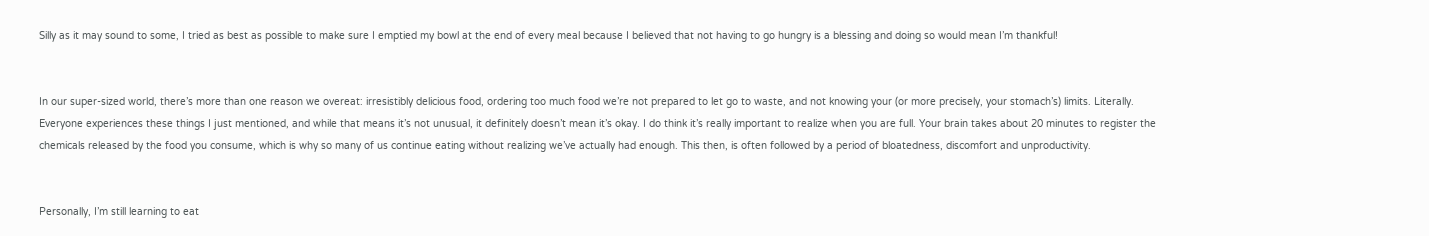Silly as it may sound to some, I tried as best as possible to make sure I emptied my bowl at the end of every meal because I believed that not having to go hungry is a blessing and doing so would mean I’m thankful!


In our super-sized world, there’s more than one reason we overeat: irresistibly delicious food, ordering too much food we’re not prepared to let go to waste, and not knowing your (or more precisely, your stomach’s) limits. Literally. Everyone experiences these things I just mentioned, and while that means it’s not unusual, it definitely doesn’t mean it’s okay. I do think it’s really important to realize when you are full. Your brain takes about 20 minutes to register the chemicals released by the food you consume, which is why so many of us continue eating without realizing we’ve actually had enough. This then, is often followed by a period of bloatedness, discomfort and unproductivity.


Personally, I’m still learning to eat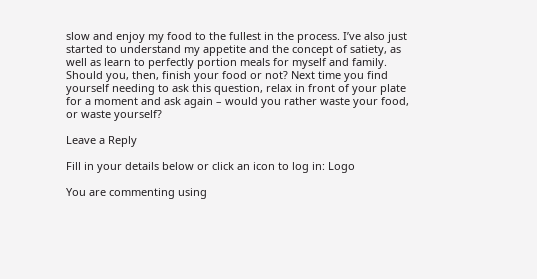slow and enjoy my food to the fullest in the process. I’ve also just started to understand my appetite and the concept of satiety, as well as learn to perfectly portion meals for myself and family. Should you, then, finish your food or not? Next time you find yourself needing to ask this question, relax in front of your plate for a moment and ask again – would you rather waste your food, or waste yourself?

Leave a Reply

Fill in your details below or click an icon to log in: Logo

You are commenting using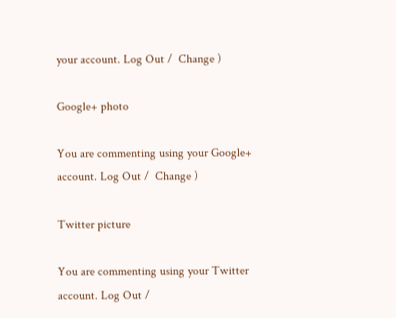your account. Log Out /  Change )

Google+ photo

You are commenting using your Google+ account. Log Out /  Change )

Twitter picture

You are commenting using your Twitter account. Log Out /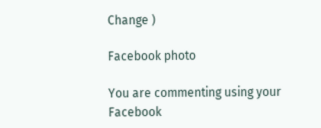Change )

Facebook photo

You are commenting using your Facebook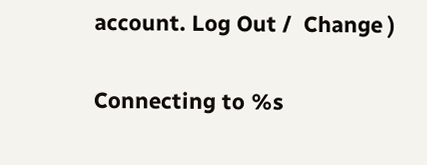account. Log Out /  Change )


Connecting to %s